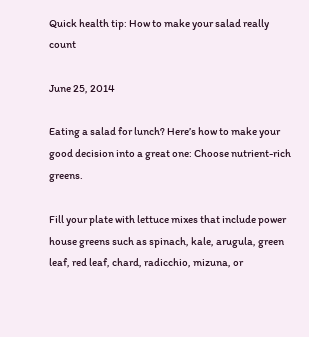Quick health tip: How to make your salad really count

June 25, 2014

Eating a salad for lunch? Here’s how to make your good decision into a great one: Choose nutrient-rich greens.

Fill your plate with lettuce mixes that include power house greens such as spinach, kale, arugula, green leaf, red leaf, chard, radicchio, mizuna, or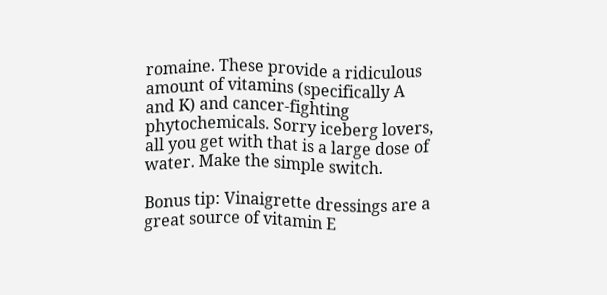romaine. These provide a ridiculous amount of vitamins (specifically A and K) and cancer-fighting phytochemicals. Sorry iceberg lovers, all you get with that is a large dose of water. Make the simple switch.

Bonus tip: Vinaigrette dressings are a great source of vitamin E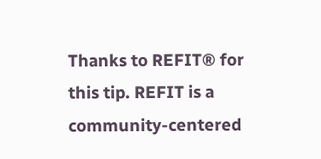Thanks to REFIT® for this tip. REFIT is a community-centered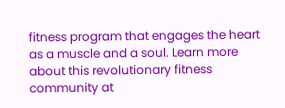fitness program that engages the heart as a muscle and a soul. Learn more about this revolutionary fitness community at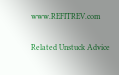www.REFITREV.com

Related Unstuck Advice